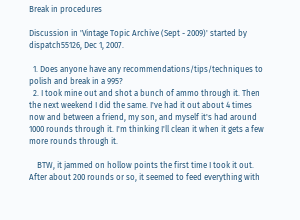Break in procedures

Discussion in 'Vintage Topic Archive (Sept - 2009)' started by dispatch55126, Dec 1, 2007.

  1. Does anyone have any recommendations/tips/techniques to polish and break in a 995?
  2. I took mine out and shot a bunch of ammo through it. Then the next weekend I did the same. I've had it out about 4 times now and between a friend, my son, and myself it's had around 1000 rounds through it. I'm thinking I'll clean it when it gets a few more rounds through it.

    BTW, it jammed on hollow points the first time I took it out. After about 200 rounds or so, it seemed to feed everything with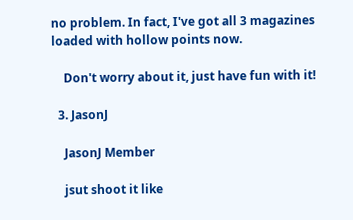no problem. In fact, I've got all 3 magazines loaded with hollow points now.

    Don't worry about it, just have fun with it!

  3. JasonJ

    JasonJ Member

    jsut shoot it like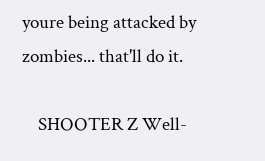youre being attacked by zombies... that'll do it.

    SHOOTER Z Well-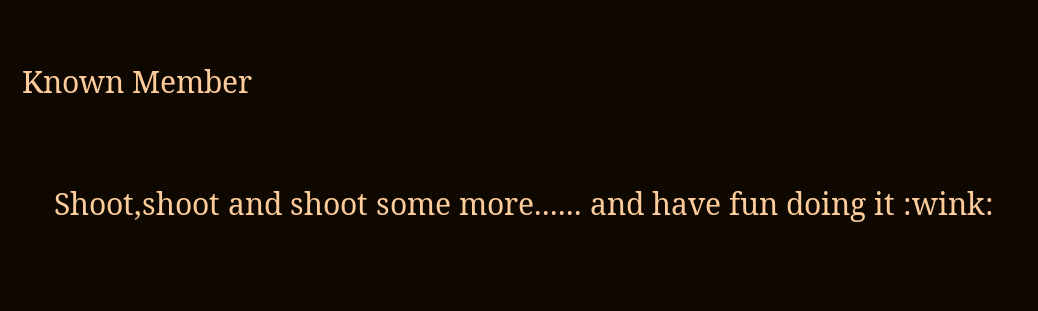Known Member

    Shoot,shoot and shoot some more...... and have fun doing it :wink: